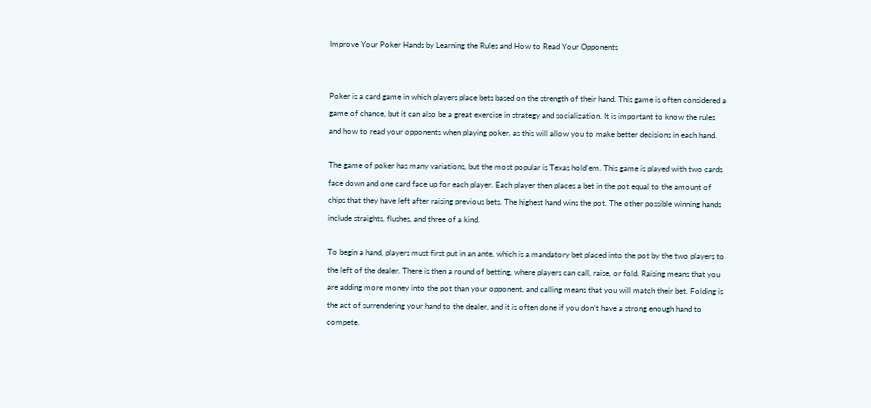Improve Your Poker Hands by Learning the Rules and How to Read Your Opponents


Poker is a card game in which players place bets based on the strength of their hand. This game is often considered a game of chance, but it can also be a great exercise in strategy and socialization. It is important to know the rules and how to read your opponents when playing poker, as this will allow you to make better decisions in each hand.

The game of poker has many variations, but the most popular is Texas hold’em. This game is played with two cards face down and one card face up for each player. Each player then places a bet in the pot equal to the amount of chips that they have left after raising previous bets. The highest hand wins the pot. The other possible winning hands include straights, flushes, and three of a kind.

To begin a hand, players must first put in an ante, which is a mandatory bet placed into the pot by the two players to the left of the dealer. There is then a round of betting, where players can call, raise, or fold. Raising means that you are adding more money into the pot than your opponent, and calling means that you will match their bet. Folding is the act of surrendering your hand to the dealer, and it is often done if you don’t have a strong enough hand to compete.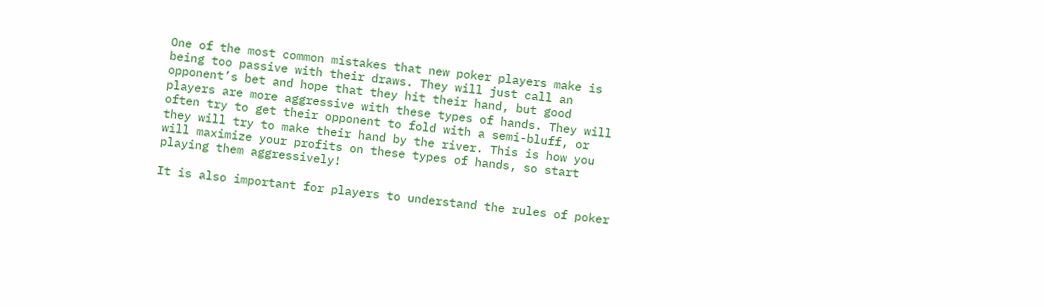One of the most common mistakes that new poker players make is being too passive with their draws. They will just call an opponent’s bet and hope that they hit their hand, but good players are more aggressive with these types of hands. They will often try to get their opponent to fold with a semi-bluff, or they will try to make their hand by the river. This is how you will maximize your profits on these types of hands, so start playing them aggressively!

It is also important for players to understand the rules of poker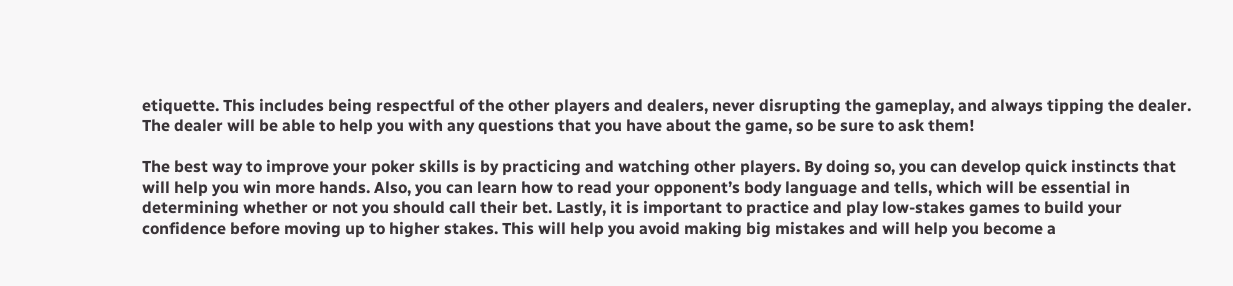etiquette. This includes being respectful of the other players and dealers, never disrupting the gameplay, and always tipping the dealer. The dealer will be able to help you with any questions that you have about the game, so be sure to ask them!

The best way to improve your poker skills is by practicing and watching other players. By doing so, you can develop quick instincts that will help you win more hands. Also, you can learn how to read your opponent’s body language and tells, which will be essential in determining whether or not you should call their bet. Lastly, it is important to practice and play low-stakes games to build your confidence before moving up to higher stakes. This will help you avoid making big mistakes and will help you become a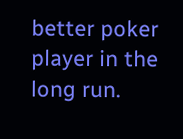better poker player in the long run.